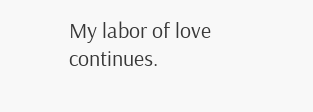My labor of love continues.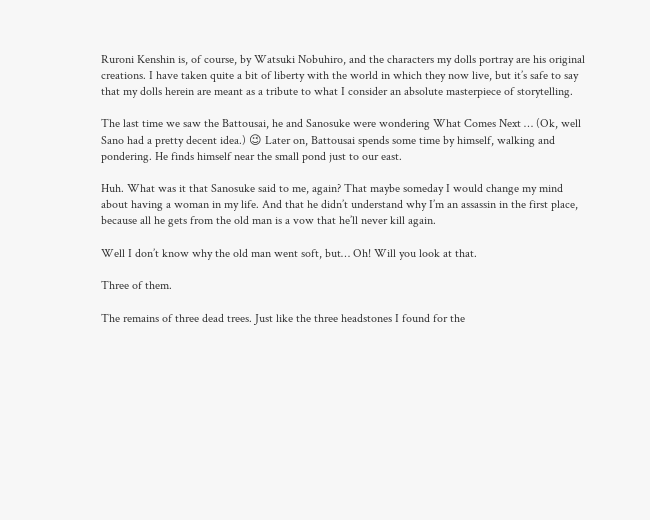Ruroni Kenshin is, of course, by Watsuki Nobuhiro, and the characters my dolls portray are his original creations. I have taken quite a bit of liberty with the world in which they now live, but it’s safe to say that my dolls herein are meant as a tribute to what I consider an absolute masterpiece of storytelling.

The last time we saw the Battousai, he and Sanosuke were wondering What Comes Next … (Ok, well Sano had a pretty decent idea.) 😉 Later on, Battousai spends some time by himself, walking and pondering. He finds himself near the small pond just to our east.

Huh. What was it that Sanosuke said to me, again? That maybe someday I would change my mind about having a woman in my life. And that he didn’t understand why I’m an assassin in the first place, because all he gets from the old man is a vow that he’ll never kill again.

Well I don’t know why the old man went soft, but… Oh! Will you look at that.

Three of them.

The remains of three dead trees. Just like the three headstones I found for the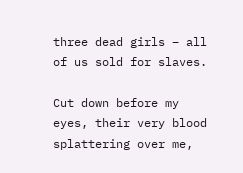three dead girls – all of us sold for slaves.

Cut down before my eyes, their very blood splattering over me,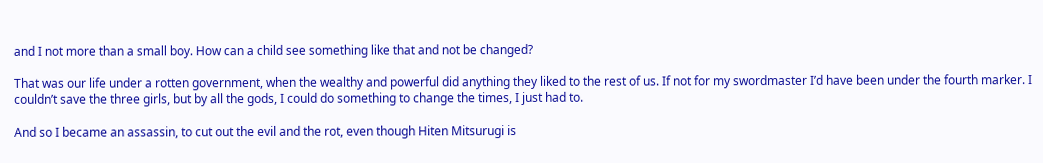and I not more than a small boy. How can a child see something like that and not be changed?

That was our life under a rotten government, when the wealthy and powerful did anything they liked to the rest of us. If not for my swordmaster I’d have been under the fourth marker. I couldn’t save the three girls, but by all the gods, I could do something to change the times, I just had to.

And so I became an assassin, to cut out the evil and the rot, even though Hiten Mitsurugi is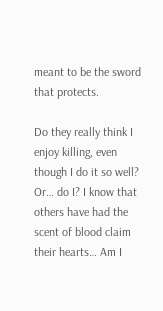meant to be the sword that protects.

Do they really think I enjoy killing, even though I do it so well? Or… do I? I know that others have had the scent of blood claim their hearts… Am I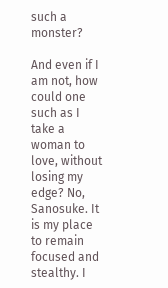such a monster?

And even if I am not, how could one such as I take a woman to love, without losing my edge? No, Sanosuke. It is my place to remain focused and stealthy. I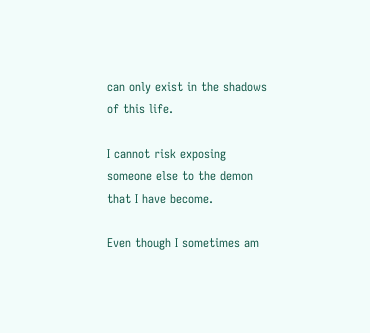can only exist in the shadows of this life.

I cannot risk exposing someone else to the demon that I have become.

Even though I sometimes am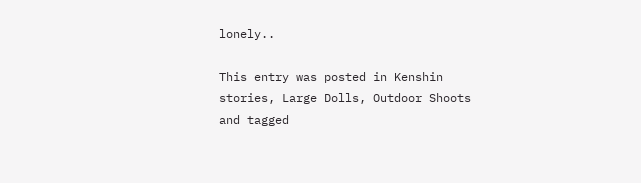lonely..

This entry was posted in Kenshin stories, Large Dolls, Outdoor Shoots and tagged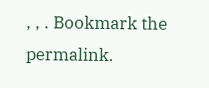, , . Bookmark the permalink.